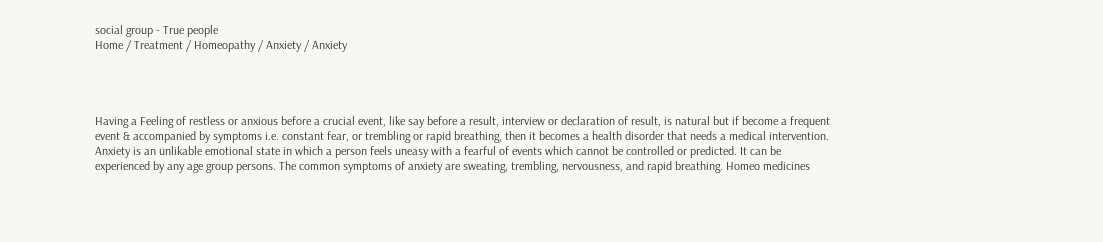social group - True people
Home / Treatment / Homeopathy / Anxiety / Anxiety




Having a Feeling of restless or anxious before a crucial event, like say before a result, interview or declaration of result, is natural but if become a frequent event & accompanied by symptoms i.e. constant fear, or trembling or rapid breathing, then it becomes a health disorder that needs a medical intervention. Anxiety is an unlikable emotional state in which a person feels uneasy with a fearful of events which cannot be controlled or predicted. It can be experienced by any age group persons. The common symptoms of anxiety are sweating, trembling, nervousness, and rapid breathing. Homeo medicines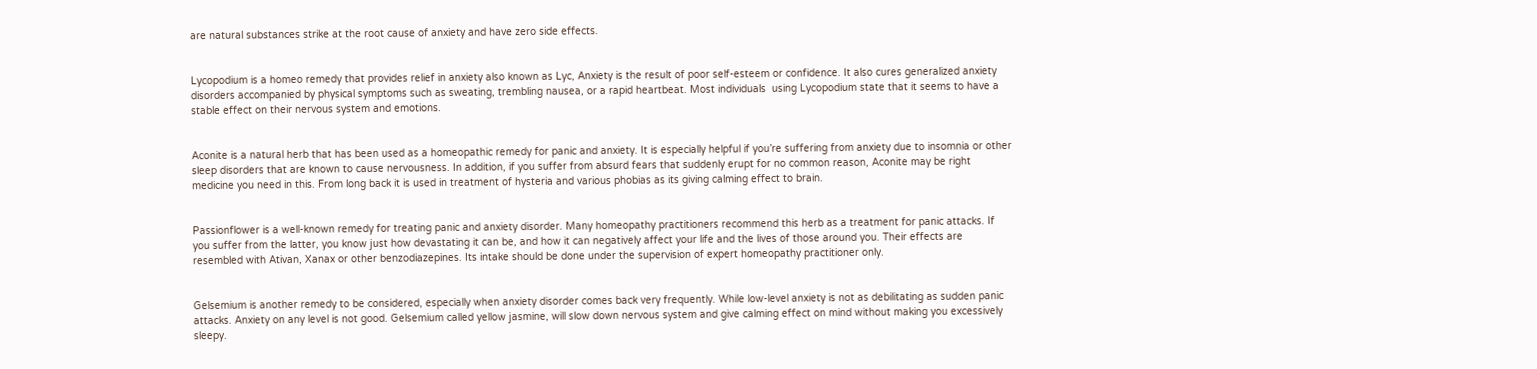are natural substances strike at the root cause of anxiety and have zero side effects.


Lycopodium is a homeo remedy that provides relief in anxiety also known as Lyc, Anxiety is the result of poor self-esteem or confidence. It also cures generalized anxiety disorders accompanied by physical symptoms such as sweating, trembling nausea, or a rapid heartbeat. Most individuals  using Lycopodium state that it seems to have a stable effect on their nervous system and emotions.


Aconite is a natural herb that has been used as a homeopathic remedy for panic and anxiety. It is especially helpful if you’re suffering from anxiety due to insomnia or other sleep disorders that are known to cause nervousness. In addition, if you suffer from absurd fears that suddenly erupt for no common reason, Aconite may be right medicine you need in this. From long back it is used in treatment of hysteria and various phobias as its giving calming effect to brain.


Passionflower is a well-known remedy for treating panic and anxiety disorder. Many homeopathy practitioners recommend this herb as a treatment for panic attacks. If you suffer from the latter, you know just how devastating it can be, and how it can negatively affect your life and the lives of those around you. Their effects are resembled with Ativan, Xanax or other benzodiazepines. Its intake should be done under the supervision of expert homeopathy practitioner only.


Gelsemium is another remedy to be considered, especially when anxiety disorder comes back very frequently. While low-level anxiety is not as debilitating as sudden panic attacks. Anxiety on any level is not good. Gelsemium called yellow jasmine, will slow down nervous system and give calming effect on mind without making you excessively sleepy.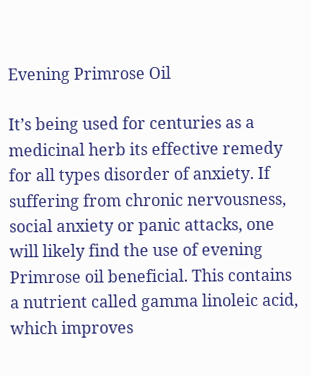Evening Primrose Oil

It’s being used for centuries as a medicinal herb its effective remedy for all types disorder of anxiety. If suffering from chronic nervousness, social anxiety or panic attacks, one will likely find the use of evening Primrose oil beneficial. This contains a nutrient called gamma linoleic acid, which improves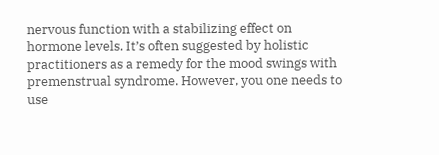nervous function with a stabilizing effect on hormone levels. It’s often suggested by holistic practitioners as a remedy for the mood swings with premenstrual syndrome. However, you one needs to use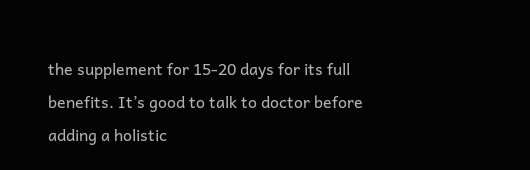the supplement for 15-20 days for its full benefits. It’s good to talk to doctor before adding a holistic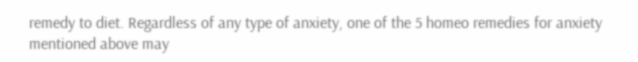remedy to diet. Regardless of any type of anxiety, one of the 5 homeo remedies for anxiety mentioned above may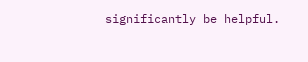significantly be helpful.